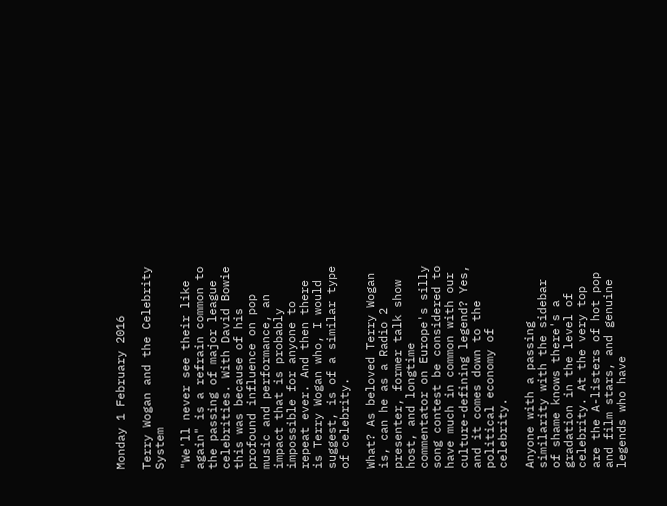Monday 1 February 2016

Terry Wogan and the Celebrity System

"We'll never see their like again" is a refrain common to the passing of major league celebrities. With David Bowie this was because of his profound influence on pop music and performance, an impact that is probably impossible for anyone to repeat ever. And then there is Terry Wogan who, I would suggest, is of a similar type of celebrity.

What? As beloved Terry Wogan is, can he as a Radio 2 presenter, former talk show host, and longtime commentator on Europe's silly song contest be considered to have much in common with our culture-defining legend? Yes, and it comes down to the political economy of celebrity.

Anyone with a passing similarity with the sidebar of shame knows there's a gradation in the level of celebrity. At the very top are the A-listers of hot pop and film stars, and genuine legends who have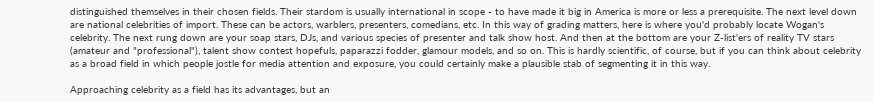distinguished themselves in their chosen fields. Their stardom is usually international in scope - to have made it big in America is more or less a prerequisite. The next level down are national celebrities of import. These can be actors, warblers, presenters, comedians, etc. In this way of grading matters, here is where you'd probably locate Wogan's celebrity. The next rung down are your soap stars, DJs, and various species of presenter and talk show host. And then at the bottom are your Z-list'ers of reality TV stars (amateur and "professional"), talent show contest hopefuls, paparazzi fodder, glamour models, and so on. This is hardly scientific, of course, but if you can think about celebrity as a broad field in which people jostle for media attention and exposure, you could certainly make a plausible stab of segmenting it in this way.

Approaching celebrity as a field has its advantages, but an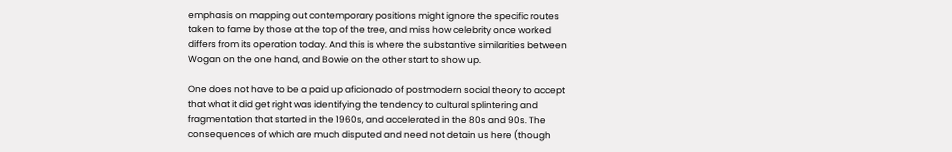emphasis on mapping out contemporary positions might ignore the specific routes taken to fame by those at the top of the tree, and miss how celebrity once worked differs from its operation today. And this is where the substantive similarities between Wogan on the one hand, and Bowie on the other start to show up.

One does not have to be a paid up aficionado of postmodern social theory to accept that what it did get right was identifying the tendency to cultural splintering and fragmentation that started in the 1960s, and accelerated in the 80s and 90s. The consequences of which are much disputed and need not detain us here (though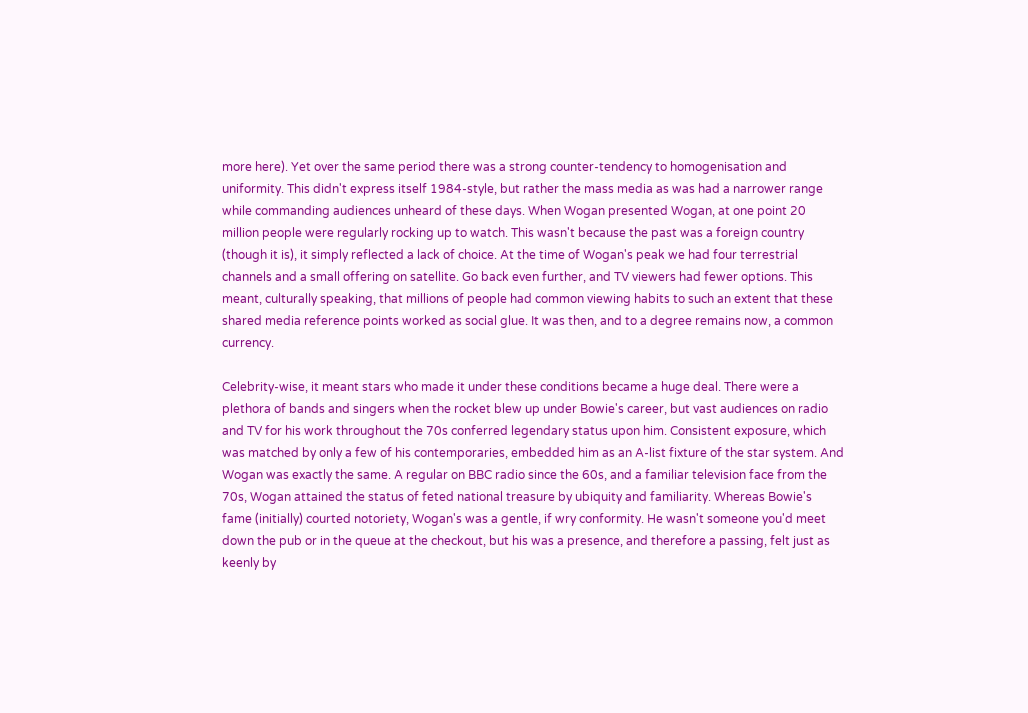more here). Yet over the same period there was a strong counter-tendency to homogenisation and uniformity. This didn't express itself 1984-style, but rather the mass media as was had a narrower range while commanding audiences unheard of these days. When Wogan presented Wogan, at one point 20 million people were regularly rocking up to watch. This wasn't because the past was a foreign country (though it is), it simply reflected a lack of choice. At the time of Wogan's peak we had four terrestrial channels and a small offering on satellite. Go back even further, and TV viewers had fewer options. This meant, culturally speaking, that millions of people had common viewing habits to such an extent that these shared media reference points worked as social glue. It was then, and to a degree remains now, a common currency.

Celebrity-wise, it meant stars who made it under these conditions became a huge deal. There were a plethora of bands and singers when the rocket blew up under Bowie's career, but vast audiences on radio and TV for his work throughout the 70s conferred legendary status upon him. Consistent exposure, which was matched by only a few of his contemporaries, embedded him as an A-list fixture of the star system. And Wogan was exactly the same. A regular on BBC radio since the 60s, and a familiar television face from the 70s, Wogan attained the status of feted national treasure by ubiquity and familiarity. Whereas Bowie's fame (initially) courted notoriety, Wogan's was a gentle, if wry conformity. He wasn't someone you'd meet down the pub or in the queue at the checkout, but his was a presence, and therefore a passing, felt just as keenly by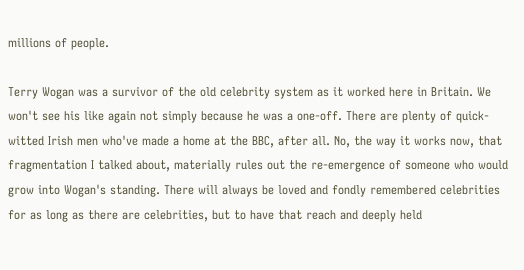millions of people.

Terry Wogan was a survivor of the old celebrity system as it worked here in Britain. We won't see his like again not simply because he was a one-off. There are plenty of quick-witted Irish men who've made a home at the BBC, after all. No, the way it works now, that fragmentation I talked about, materially rules out the re-emergence of someone who would grow into Wogan's standing. There will always be loved and fondly remembered celebrities for as long as there are celebrities, but to have that reach and deeply held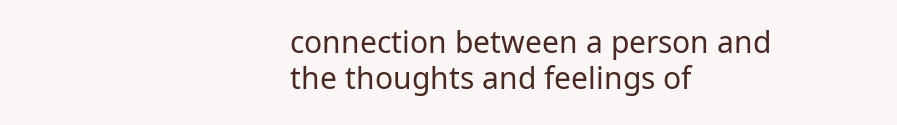connection between a person and the thoughts and feelings of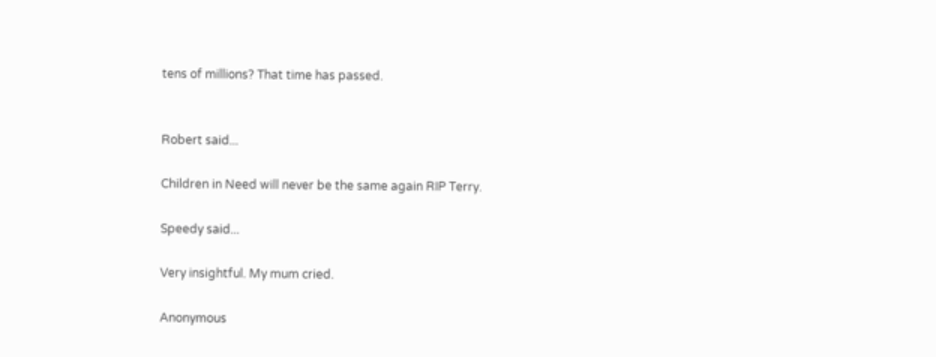tens of millions? That time has passed.


Robert said...

Children in Need will never be the same again RIP Terry.

Speedy said...

Very insightful. My mum cried.

Anonymous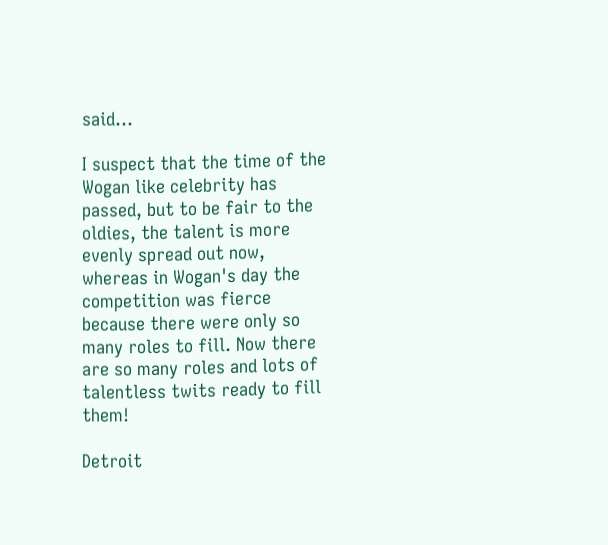said...

I suspect that the time of the Wogan like celebrity has passed, but to be fair to the oldies, the talent is more evenly spread out now, whereas in Wogan's day the competition was fierce because there were only so many roles to fill. Now there are so many roles and lots of talentless twits ready to fill them!

Detroit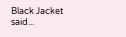Black Jacket said...